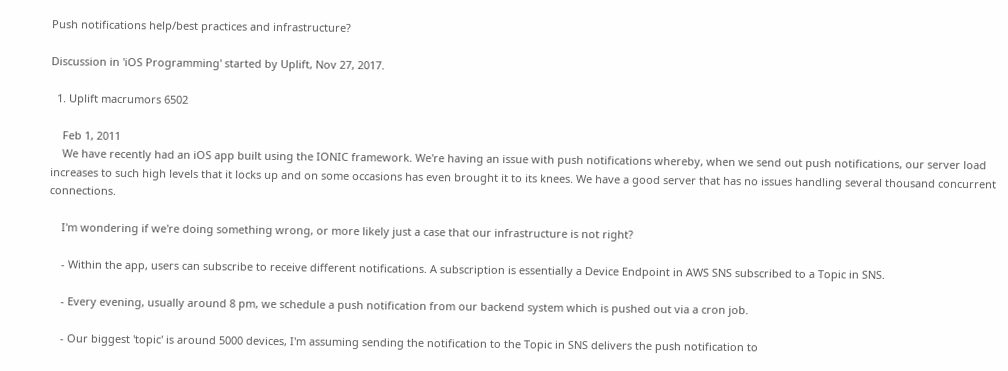Push notifications help/best practices and infrastructure?

Discussion in 'iOS Programming' started by Uplift, Nov 27, 2017.

  1. Uplift macrumors 6502

    Feb 1, 2011
    We have recently had an iOS app built using the IONIC framework. We're having an issue with push notifications whereby, when we send out push notifications, our server load increases to such high levels that it locks up and on some occasions has even brought it to its knees. We have a good server that has no issues handling several thousand concurrent connections.

    I'm wondering if we're doing something wrong, or more likely just a case that our infrastructure is not right?

    - Within the app, users can subscribe to receive different notifications. A subscription is essentially a Device Endpoint in AWS SNS subscribed to a Topic in SNS.

    - Every evening, usually around 8 pm, we schedule a push notification from our backend system which is pushed out via a cron job.

    - Our biggest 'topic' is around 5000 devices, I'm assuming sending the notification to the Topic in SNS delivers the push notification to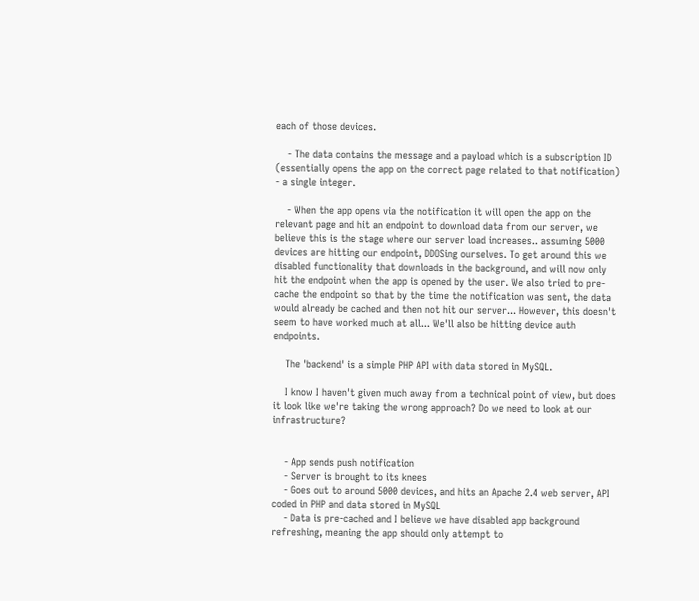each of those devices.

    - The data contains the message and a payload which is a subscription ID (essentially opens the app on the correct page related to that notification) - a single integer.

    - When the app opens via the notification it will open the app on the relevant page and hit an endpoint to download data from our server, we believe this is the stage where our server load increases.. assuming 5000 devices are hitting our endpoint, DDOSing ourselves. To get around this we disabled functionality that downloads in the background, and will now only hit the endpoint when the app is opened by the user. We also tried to pre-cache the endpoint so that by the time the notification was sent, the data would already be cached and then not hit our server... However, this doesn't seem to have worked much at all... We'll also be hitting device auth endpoints.

    The 'backend' is a simple PHP API with data stored in MySQL.

    I know I haven't given much away from a technical point of view, but does it look like we're taking the wrong approach? Do we need to look at our infrastructure?


    - App sends push notification
    - Server is brought to its knees
    - Goes out to around 5000 devices, and hits an Apache 2.4 web server, API coded in PHP and data stored in MySQL
    - Data is pre-cached and I believe we have disabled app background refreshing, meaning the app should only attempt to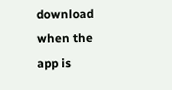download when the app is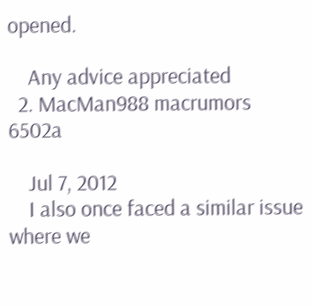opened.

    Any advice appreciated
  2. MacMan988 macrumors 6502a

    Jul 7, 2012
    I also once faced a similar issue where we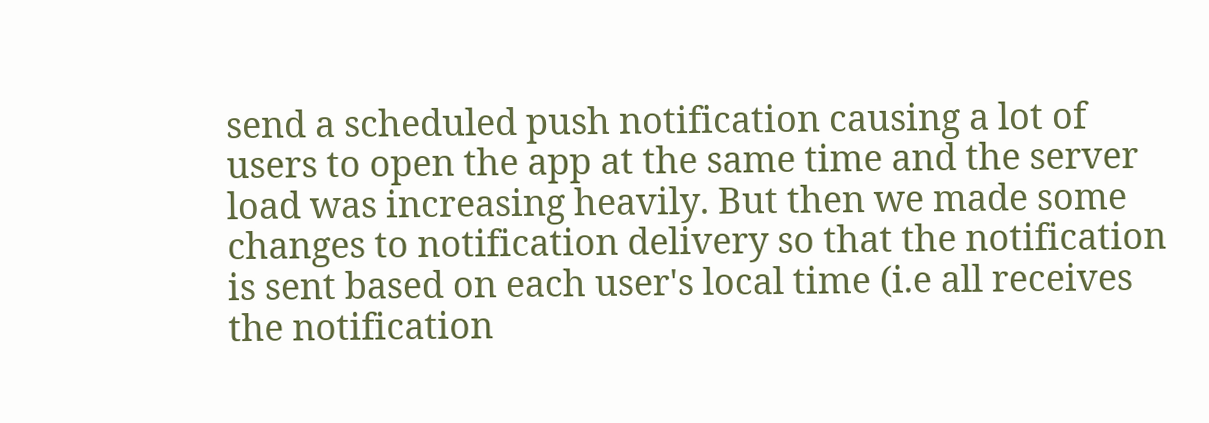send a scheduled push notification causing a lot of users to open the app at the same time and the server load was increasing heavily. But then we made some changes to notification delivery so that the notification is sent based on each user's local time (i.e all receives the notification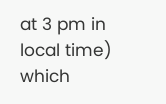at 3 pm in local time) which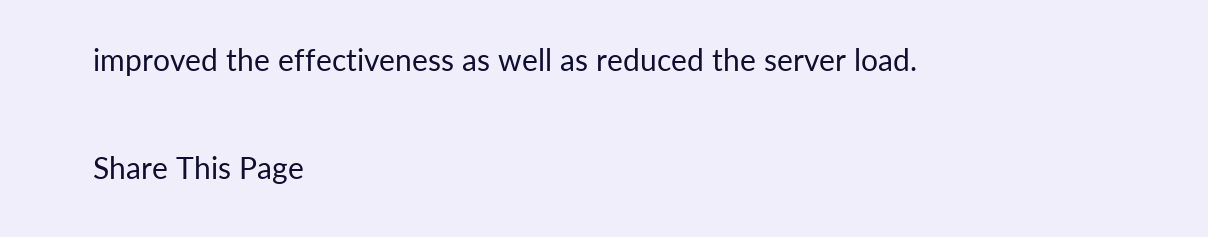improved the effectiveness as well as reduced the server load.

Share This Page